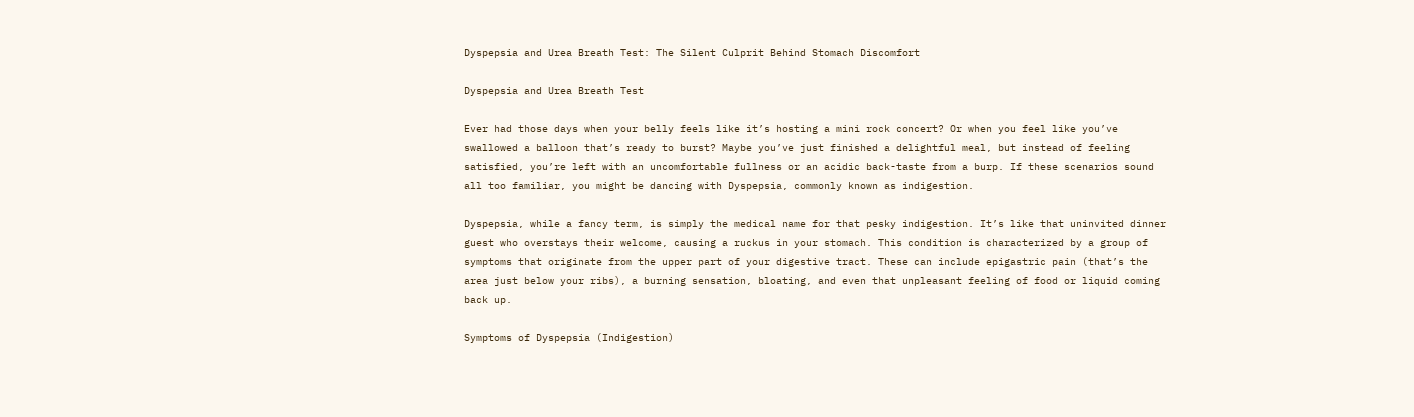Dyspepsia and Urea Breath Test: The Silent Culprit Behind Stomach Discomfort

Dyspepsia and Urea Breath Test

Ever had those days when your belly feels like it’s hosting a mini rock concert? Or when you feel like you’ve swallowed a balloon that’s ready to burst? Maybe you’ve just finished a delightful meal, but instead of feeling satisfied, you’re left with an uncomfortable fullness or an acidic back-taste from a burp. If these scenarios sound all too familiar, you might be dancing with Dyspepsia, commonly known as indigestion.

Dyspepsia, while a fancy term, is simply the medical name for that pesky indigestion. It’s like that uninvited dinner guest who overstays their welcome, causing a ruckus in your stomach. This condition is characterized by a group of symptoms that originate from the upper part of your digestive tract. These can include epigastric pain (that’s the area just below your ribs), a burning sensation, bloating, and even that unpleasant feeling of food or liquid coming back up.

Symptoms of Dyspepsia (Indigestion)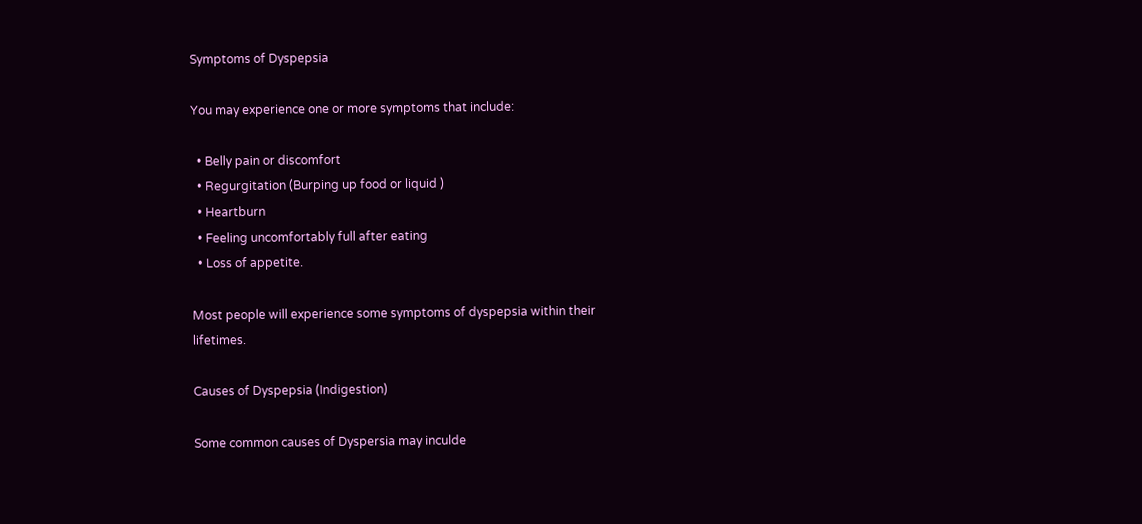Symptoms of Dyspepsia

You may experience one or more symptoms that include:

  • Belly pain or discomfort
  • Regurgitation (Burping up food or liquid )
  • Heartburn
  • Feeling uncomfortably full after eating
  • Loss of appetite.

Most people will experience some symptoms of dyspepsia within their lifetimes.

Causes of Dyspepsia (Indigestion)

Some common causes of Dyspersia may inculde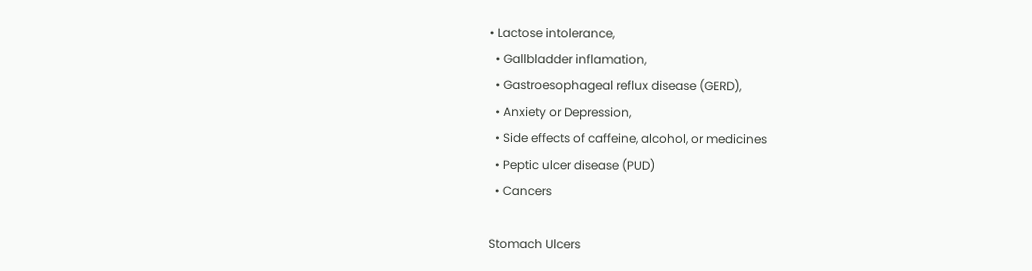• Lactose intolerance,
  • Gallbladder inflamation,
  • Gastroesophageal reflux disease (GERD),
  • Anxiety or Depression,
  • Side effects of caffeine, alcohol, or medicines
  • Peptic ulcer disease (PUD)
  • Cancers

Stomach Ulcers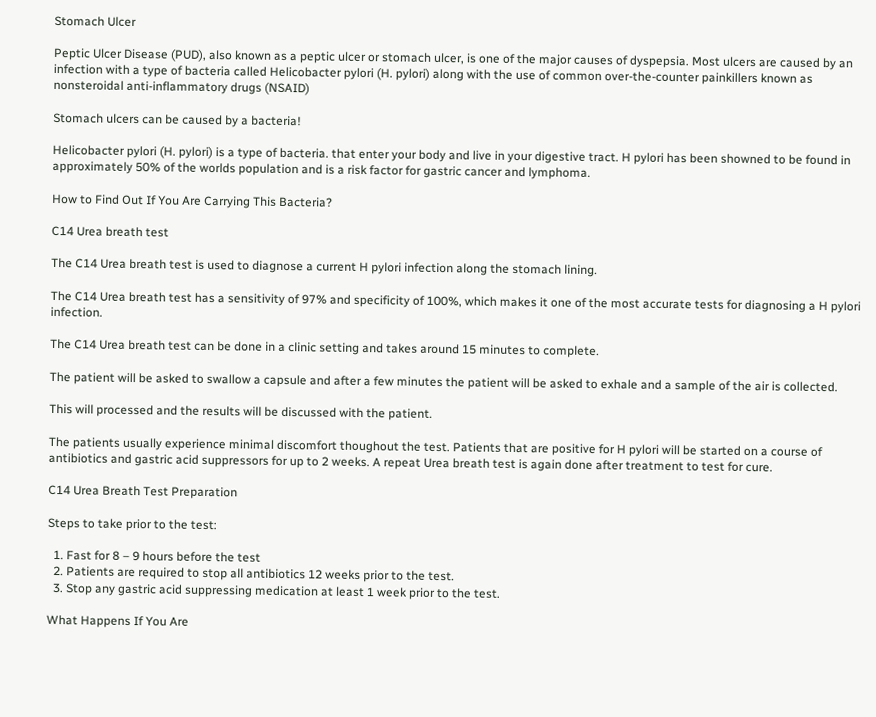Stomach Ulcer

Peptic Ulcer Disease (PUD), also known as a peptic ulcer or stomach ulcer, is one of the major causes of dyspepsia. Most ulcers are caused by an infection with a type of bacteria called Helicobacter pylori (H. pylori) along with the use of common over-the-counter painkillers known as nonsteroidal anti-inflammatory drugs (NSAID)

Stomach ulcers can be caused by a bacteria!

Helicobacter pylori (H. pylori) is a type of bacteria. that enter your body and live in your digestive tract. H pylori has been showned to be found in approximately 50% of the worlds population and is a risk factor for gastric cancer and lymphoma.

How to Find Out If You Are Carrying This Bacteria?

C14 Urea breath test

The C14 Urea breath test is used to diagnose a current H pylori infection along the stomach lining.

The C14 Urea breath test has a sensitivity of 97% and specificity of 100%, which makes it one of the most accurate tests for diagnosing a H pylori infection.

The C14 Urea breath test can be done in a clinic setting and takes around 15 minutes to complete.

The patient will be asked to swallow a capsule and after a few minutes the patient will be asked to exhale and a sample of the air is collected.

This will processed and the results will be discussed with the patient.

The patients usually experience minimal discomfort thoughout the test. Patients that are positive for H pylori will be started on a course of antibiotics and gastric acid suppressors for up to 2 weeks. A repeat Urea breath test is again done after treatment to test for cure.

C14 Urea Breath Test Preparation

Steps to take prior to the test:

  1. Fast for 8 – 9 hours before the test
  2. Patients are required to stop all antibiotics 12 weeks prior to the test.
  3. Stop any gastric acid suppressing medication at least 1 week prior to the test.

What Happens If You Are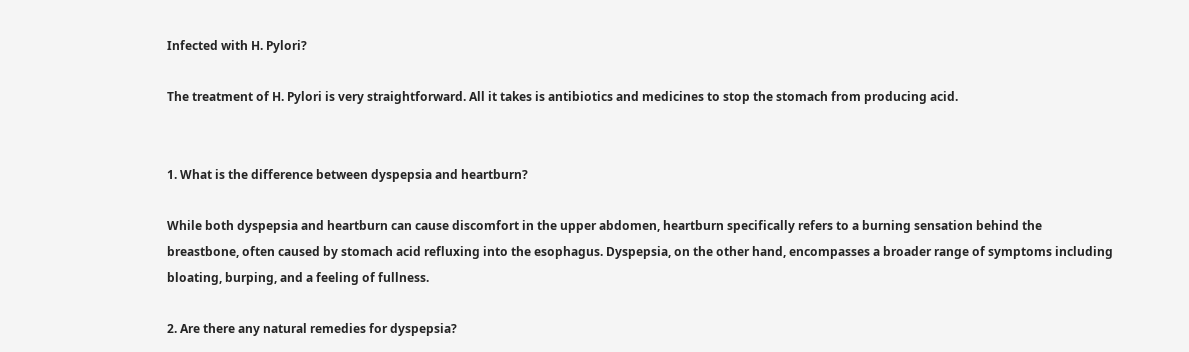Infected with H. Pylori?

The treatment of H. Pylori is very straightforward. All it takes is antibiotics and medicines to stop the stomach from producing acid.


1. What is the difference between dyspepsia and heartburn?

While both dyspepsia and heartburn can cause discomfort in the upper abdomen, heartburn specifically refers to a burning sensation behind the breastbone, often caused by stomach acid refluxing into the esophagus. Dyspepsia, on the other hand, encompasses a broader range of symptoms including bloating, burping, and a feeling of fullness.

2. Are there any natural remedies for dyspepsia?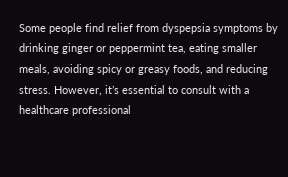Some people find relief from dyspepsia symptoms by drinking ginger or peppermint tea, eating smaller meals, avoiding spicy or greasy foods, and reducing stress. However, it’s essential to consult with a healthcare professional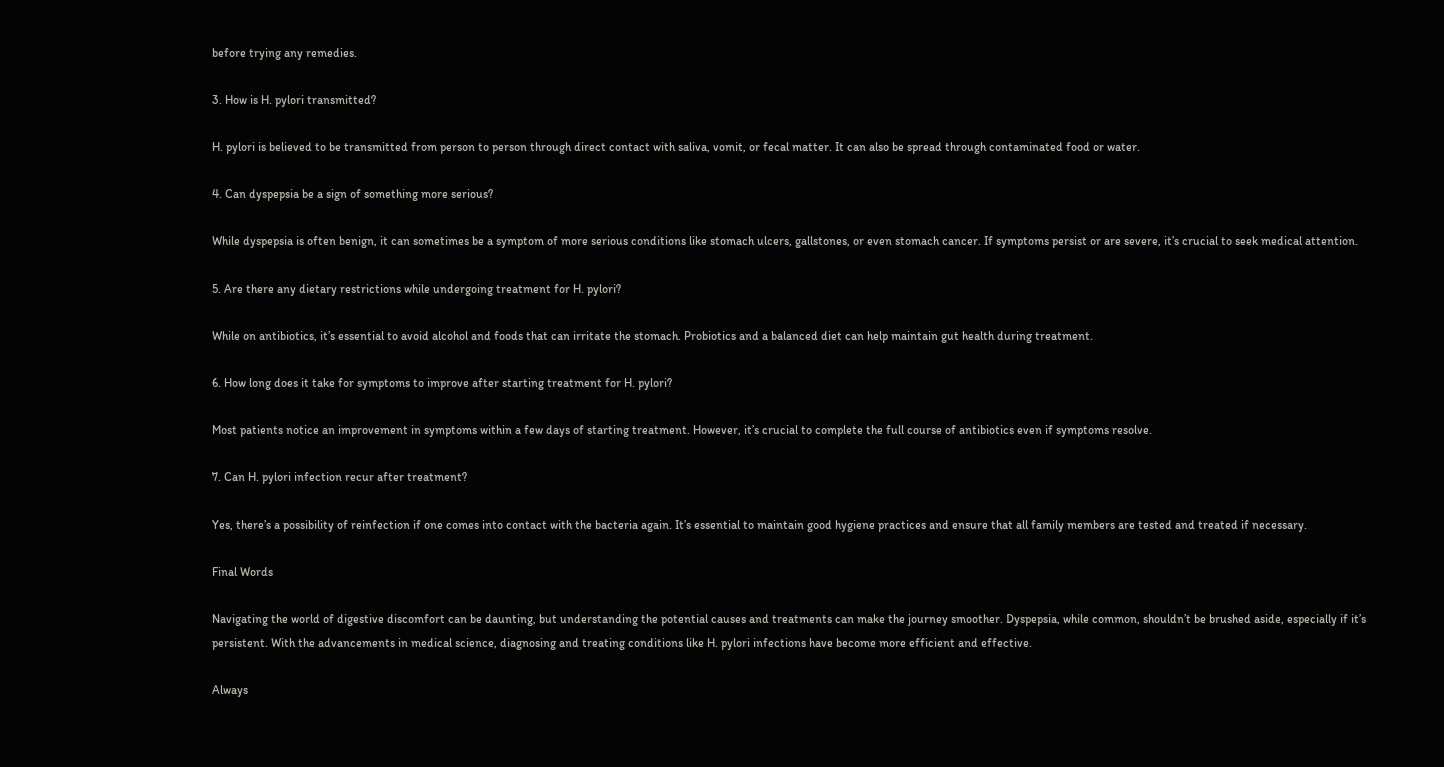before trying any remedies.

3. How is H. pylori transmitted?

H. pylori is believed to be transmitted from person to person through direct contact with saliva, vomit, or fecal matter. It can also be spread through contaminated food or water.

4. Can dyspepsia be a sign of something more serious?

While dyspepsia is often benign, it can sometimes be a symptom of more serious conditions like stomach ulcers, gallstones, or even stomach cancer. If symptoms persist or are severe, it’s crucial to seek medical attention.

5. Are there any dietary restrictions while undergoing treatment for H. pylori?

While on antibiotics, it’s essential to avoid alcohol and foods that can irritate the stomach. Probiotics and a balanced diet can help maintain gut health during treatment.

6. How long does it take for symptoms to improve after starting treatment for H. pylori?

Most patients notice an improvement in symptoms within a few days of starting treatment. However, it’s crucial to complete the full course of antibiotics even if symptoms resolve.

7. Can H. pylori infection recur after treatment?

Yes, there’s a possibility of reinfection if one comes into contact with the bacteria again. It’s essential to maintain good hygiene practices and ensure that all family members are tested and treated if necessary.

Final Words

Navigating the world of digestive discomfort can be daunting, but understanding the potential causes and treatments can make the journey smoother. Dyspepsia, while common, shouldn’t be brushed aside, especially if it’s persistent. With the advancements in medical science, diagnosing and treating conditions like H. pylori infections have become more efficient and effective.

Always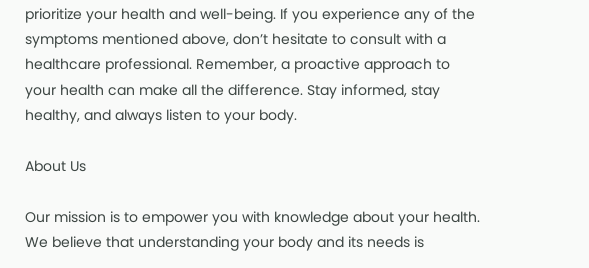prioritize your health and well-being. If you experience any of the symptoms mentioned above, don’t hesitate to consult with a healthcare professional. Remember, a proactive approach to your health can make all the difference. Stay informed, stay healthy, and always listen to your body.

About Us

Our mission is to empower you with knowledge about your health. We believe that understanding your body and its needs is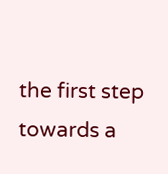the first step towards a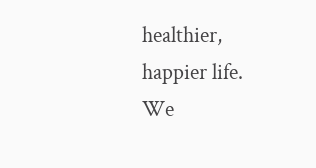healthier, happier life. We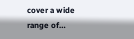cover a wide range of…